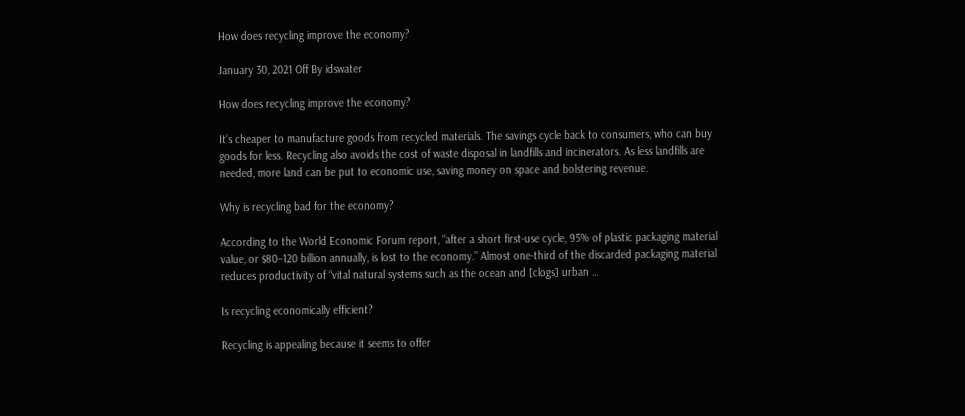How does recycling improve the economy?

January 30, 2021 Off By idswater

How does recycling improve the economy?

It’s cheaper to manufacture goods from recycled materials. The savings cycle back to consumers, who can buy goods for less. Recycling also avoids the cost of waste disposal in landfills and incinerators. As less landfills are needed, more land can be put to economic use, saving money on space and bolstering revenue.

Why is recycling bad for the economy?

According to the World Economic Forum report, “after a short first-use cycle, 95% of plastic packaging material value, or $80–120 billion annually, is lost to the economy.” Almost one-third of the discarded packaging material reduces productivity of “vital natural systems such as the ocean and [clogs] urban …

Is recycling economically efficient?

Recycling is appealing because it seems to offer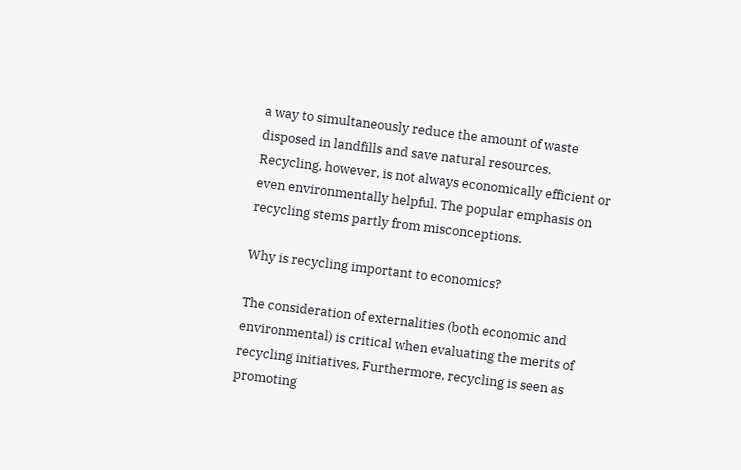a way to simultaneously reduce the amount of waste disposed in landfills and save natural resources. Recycling, however, is not always economically efficient or even environmentally helpful. The popular emphasis on recycling stems partly from misconceptions.

Why is recycling important to economics?

The consideration of externalities (both economic and environmental) is critical when evaluating the merits of recycling initiatives. Furthermore, recycling is seen as promoting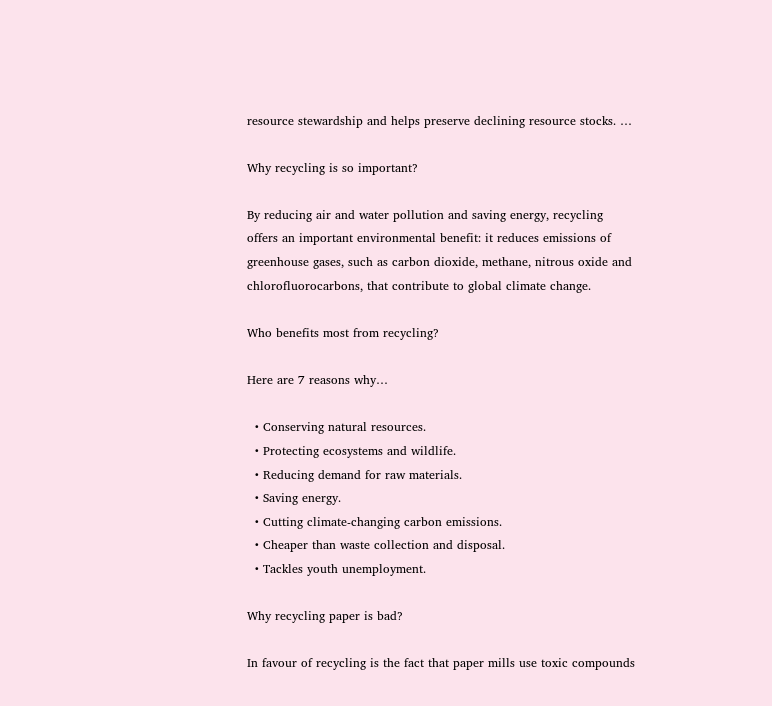resource stewardship and helps preserve declining resource stocks. …

Why recycling is so important?

By reducing air and water pollution and saving energy, recycling offers an important environmental benefit: it reduces emissions of greenhouse gases, such as carbon dioxide, methane, nitrous oxide and chlorofluorocarbons, that contribute to global climate change.

Who benefits most from recycling?

Here are 7 reasons why…

  • Conserving natural resources.
  • Protecting ecosystems and wildlife.
  • Reducing demand for raw materials.
  • Saving energy.
  • Cutting climate-changing carbon emissions.
  • Cheaper than waste collection and disposal.
  • Tackles youth unemployment.

Why recycling paper is bad?

In favour of recycling is the fact that paper mills use toxic compounds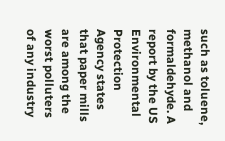such as toluene, methanol and formaldehyde. A report by the US Environmental Protection Agency states that paper mills are among the worst polluters of any industry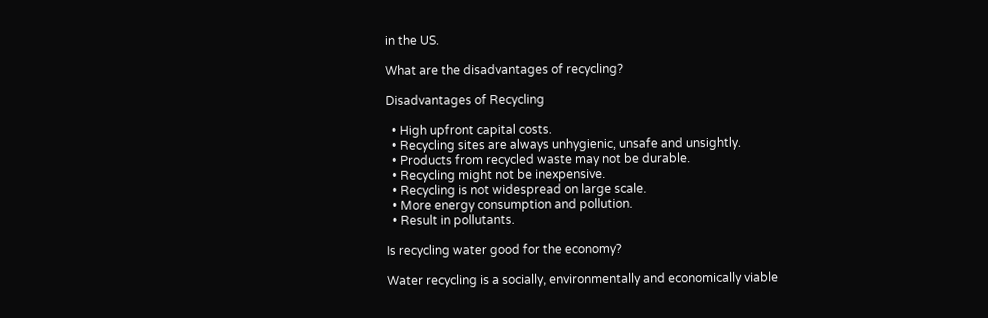in the US.

What are the disadvantages of recycling?

Disadvantages of Recycling

  • High upfront capital costs.
  • Recycling sites are always unhygienic, unsafe and unsightly.
  • Products from recycled waste may not be durable.
  • Recycling might not be inexpensive.
  • Recycling is not widespread on large scale.
  • More energy consumption and pollution.
  • Result in pollutants.

Is recycling water good for the economy?

Water recycling is a socially, environmentally and economically viable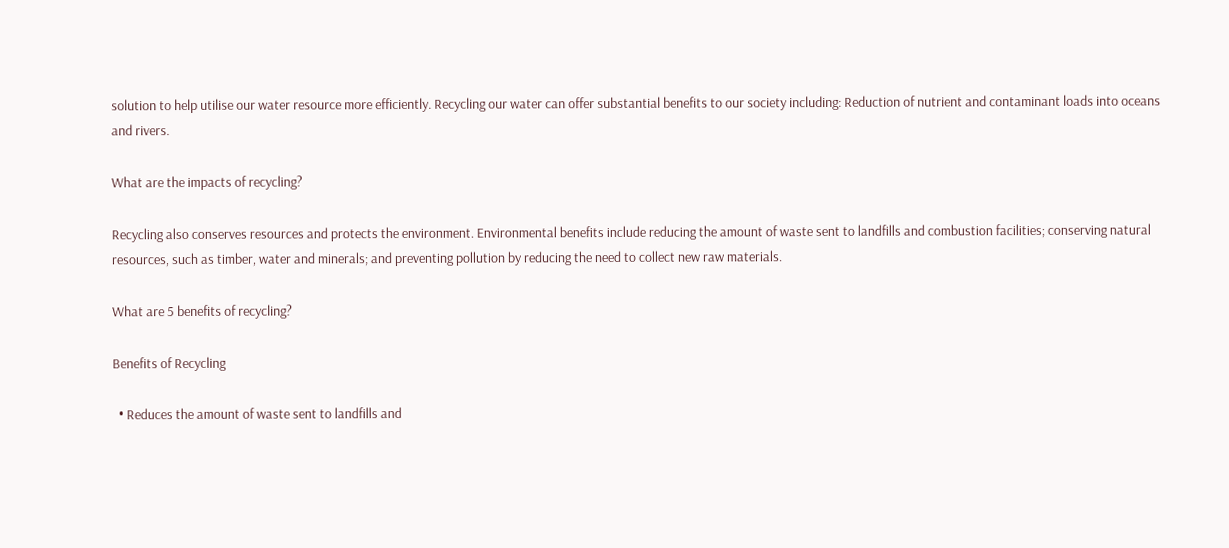solution to help utilise our water resource more efficiently. Recycling our water can offer substantial benefits to our society including: Reduction of nutrient and contaminant loads into oceans and rivers.

What are the impacts of recycling?

Recycling also conserves resources and protects the environment. Environmental benefits include reducing the amount of waste sent to landfills and combustion facilities; conserving natural resources, such as timber, water and minerals; and preventing pollution by reducing the need to collect new raw materials.

What are 5 benefits of recycling?

Benefits of Recycling

  • Reduces the amount of waste sent to landfills and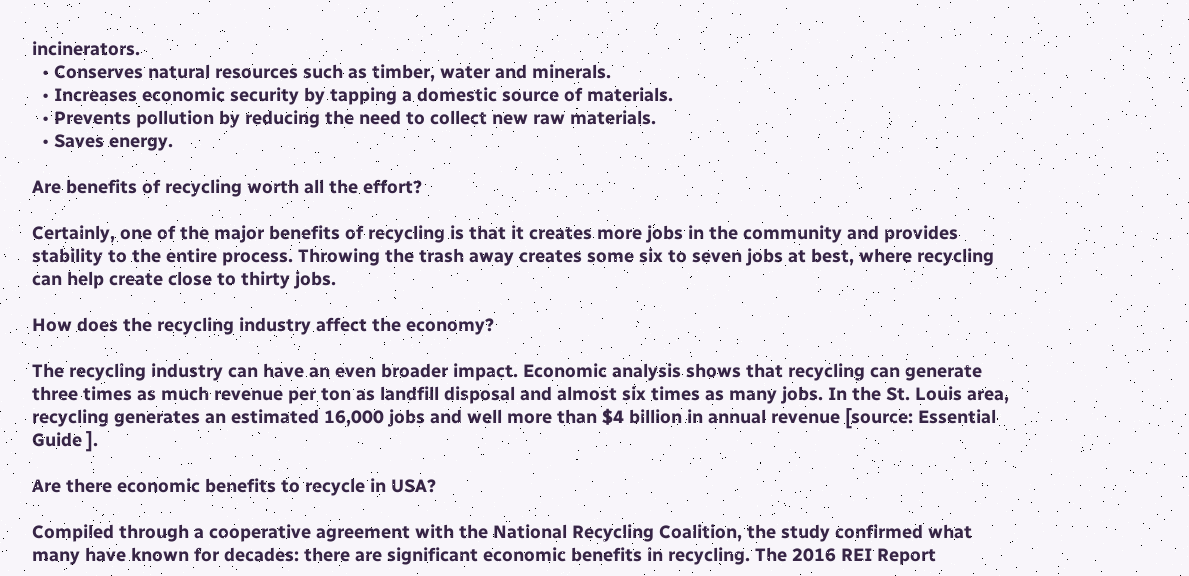incinerators.
  • Conserves natural resources such as timber, water and minerals.
  • Increases economic security by tapping a domestic source of materials.
  • Prevents pollution by reducing the need to collect new raw materials.
  • Saves energy.

Are benefits of recycling worth all the effort?

Certainly, one of the major benefits of recycling is that it creates more jobs in the community and provides stability to the entire process. Throwing the trash away creates some six to seven jobs at best, where recycling can help create close to thirty jobs.

How does the recycling industry affect the economy?

The recycling industry can have an even broader impact. Economic analysis shows that recycling can generate three times as much revenue per ton as landfill disposal and almost six times as many jobs. In the St. Louis area, recycling generates an estimated 16,000 jobs and well more than $4 billion in annual revenue [source: Essential Guide ].

Are there economic benefits to recycle in USA?

Compiled through a cooperative agreement with the National Recycling Coalition, the study confirmed what many have known for decades: there are significant economic benefits in recycling. The 2016 REI Report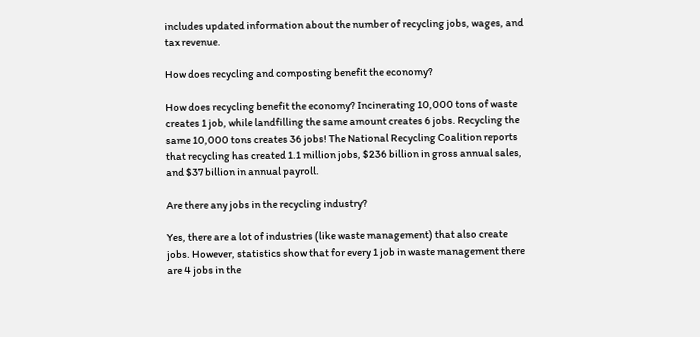includes updated information about the number of recycling jobs, wages, and tax revenue.

How does recycling and composting benefit the economy?

How does recycling benefit the economy? Incinerating 10,000 tons of waste creates 1 job, while landfilling the same amount creates 6 jobs. Recycling the same 10,000 tons creates 36 jobs! The National Recycling Coalition reports that recycling has created 1.1 million jobs, $236 billion in gross annual sales, and $37 billion in annual payroll.

Are there any jobs in the recycling industry?

Yes, there are a lot of industries (like waste management) that also create jobs. However, statistics show that for every 1 job in waste management there are 4 jobs in the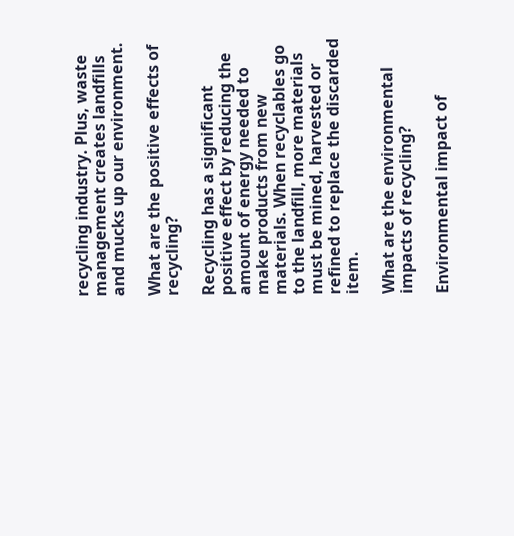recycling industry. Plus, waste management creates landfills and mucks up our environment.

What are the positive effects of recycling?

Recycling has a significant positive effect by reducing the amount of energy needed to make products from new materials. When recyclables go to the landfill, more materials must be mined, harvested or refined to replace the discarded item.

What are the environmental impacts of recycling?

Environmental impact of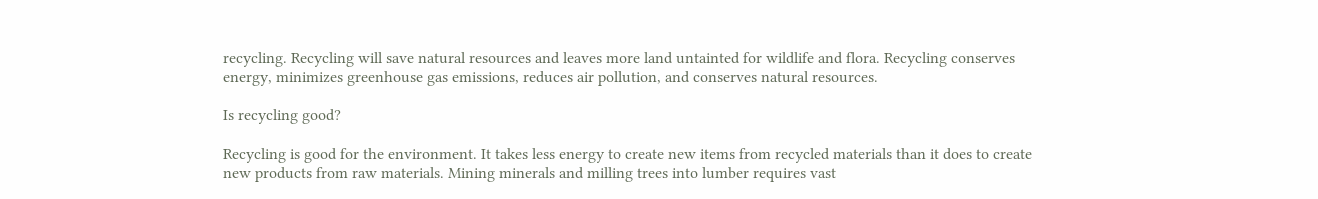recycling. Recycling will save natural resources and leaves more land untainted for wildlife and flora. Recycling conserves energy, minimizes greenhouse gas emissions, reduces air pollution, and conserves natural resources.

Is recycling good?

Recycling is good for the environment. It takes less energy to create new items from recycled materials than it does to create new products from raw materials. Mining minerals and milling trees into lumber requires vast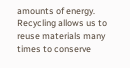amounts of energy. Recycling allows us to reuse materials many times to conserve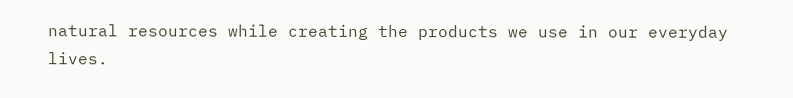natural resources while creating the products we use in our everyday lives.